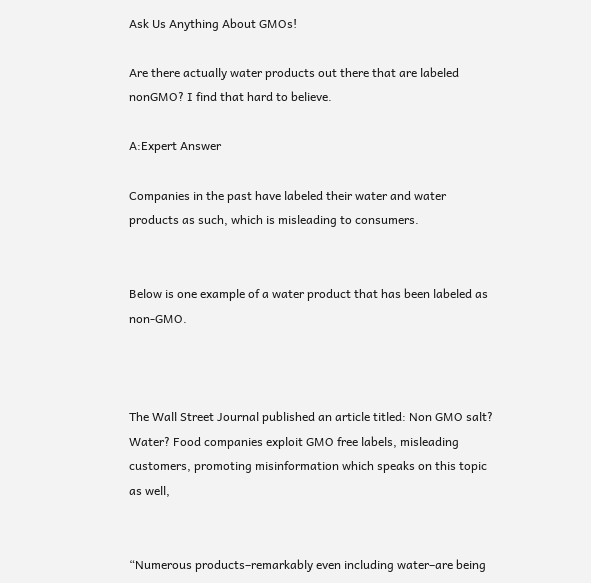Ask Us Anything About GMOs!

Are there actually water products out there that are labeled nonGMO? I find that hard to believe.

A:Expert Answer

Companies in the past have labeled their water and water products as such, which is misleading to consumers.


Below is one example of a water product that has been labeled as non-GMO.



The Wall Street Journal published an article titled: Non GMO salt? Water? Food companies exploit GMO free labels, misleading customers, promoting misinformation which speaks on this topic as well,


“Numerous products–remarkably even including water–are being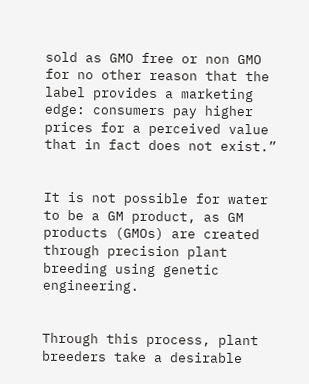sold as GMO free or non GMO for no other reason that the label provides a marketing edge: consumers pay higher prices for a perceived value that in fact does not exist.”


It is not possible for water to be a GM product, as GM products (GMOs) are created through precision plant breeding using genetic engineering.


Through this process, plant breeders take a desirable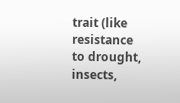trait (like resistance to drought, insects,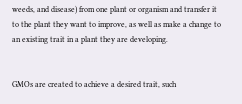weeds, and disease) from one plant or organism and transfer it to the plant they want to improve, as well as make a change to an existing trait in a plant they are developing.


GMOs are created to achieve a desired trait, such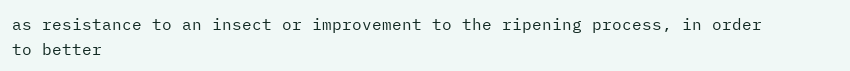as resistance to an insect or improvement to the ripening process, in order to better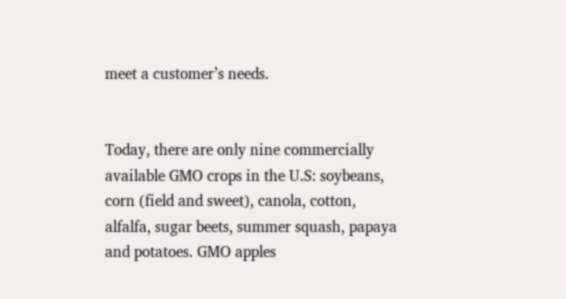meet a customer’s needs.


Today, there are only nine commercially available GMO crops in the U.S: soybeans, corn (field and sweet), canola, cotton, alfalfa, sugar beets, summer squash, papaya and potatoes. GMO apples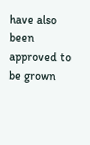have also been approved to be grown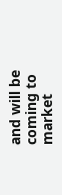and will be coming to market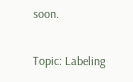soon.

Topic: Labeling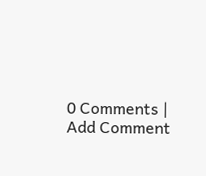0 Comments | Add Comment